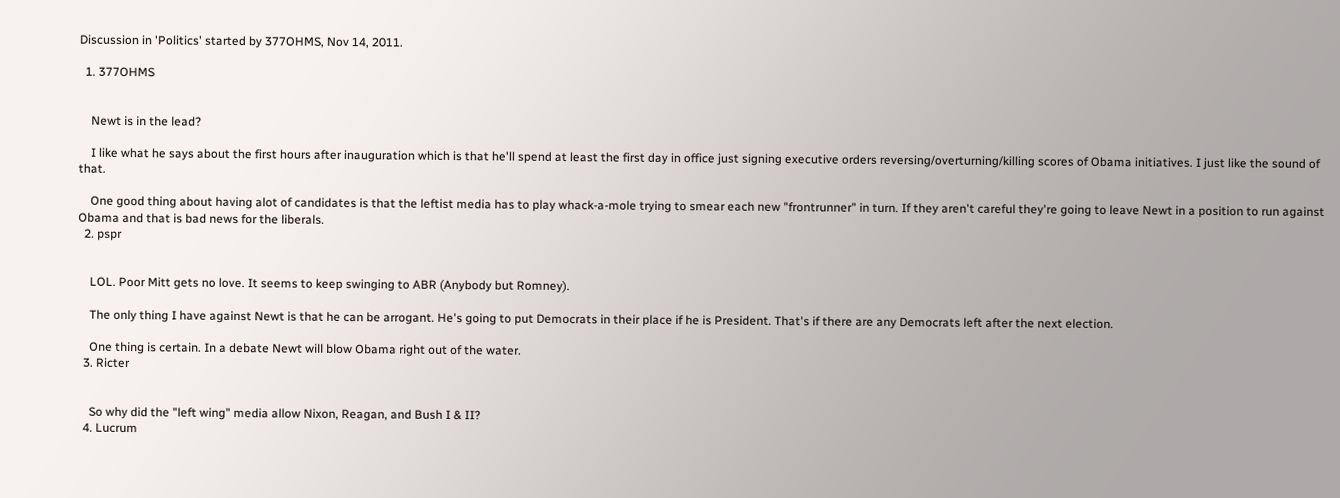Discussion in 'Politics' started by 377OHMS, Nov 14, 2011.

  1. 377OHMS


    Newt is in the lead?

    I like what he says about the first hours after inauguration which is that he'll spend at least the first day in office just signing executive orders reversing/overturning/killing scores of Obama initiatives. I just like the sound of that.

    One good thing about having alot of candidates is that the leftist media has to play whack-a-mole trying to smear each new "frontrunner" in turn. If they aren't careful they're going to leave Newt in a position to run against Obama and that is bad news for the liberals.
  2. pspr


    LOL. Poor Mitt gets no love. It seems to keep swinging to ABR (Anybody but Romney).

    The only thing I have against Newt is that he can be arrogant. He's going to put Democrats in their place if he is President. That's if there are any Democrats left after the next election.

    One thing is certain. In a debate Newt will blow Obama right out of the water.
  3. Ricter


    So why did the "left wing" media allow Nixon, Reagan, and Bush I & II?
  4. Lucrum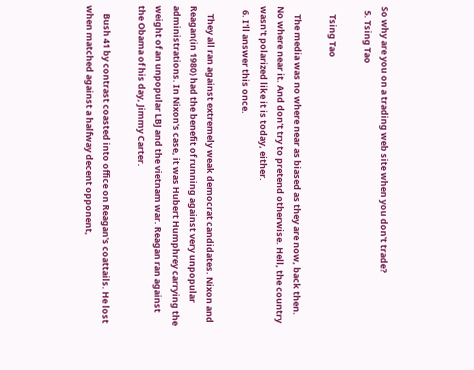So why are you on a trading web site when you don't trade?
  5. Tsing Tao

    Tsing Tao

    The media was no where near as biased as they are now, back then. No where near it. And don't try to pretend otherwise. Hell, the country wasn't polarized like it is today, either.
  6. I'll answer this once.

    They all ran against extremely weak democrat candidates. Nixon and Reagan(in 1980) had the benefit of running against very unpopular administrations. In Nixon's case, it was Hubert Humphrey carrying the weight of an unpopular LBJ and the vietnam war. Reagan ran against the Obama of his day, Jimmy Carter.

    Bush 41 by contrast coasted into office on Reagan's coattails. He lost when matched against a halfway decent opponent,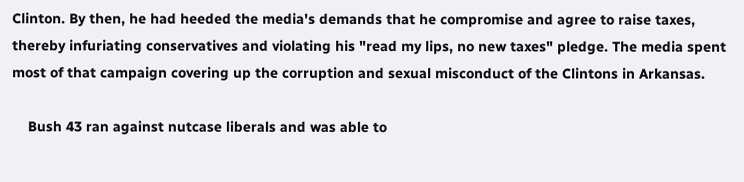Clinton. By then, he had heeded the media's demands that he compromise and agree to raise taxes, thereby infuriating conservatives and violating his "read my lips, no new taxes" pledge. The media spent most of that campaign covering up the corruption and sexual misconduct of the Clintons in Arkansas.

    Bush 43 ran against nutcase liberals and was able to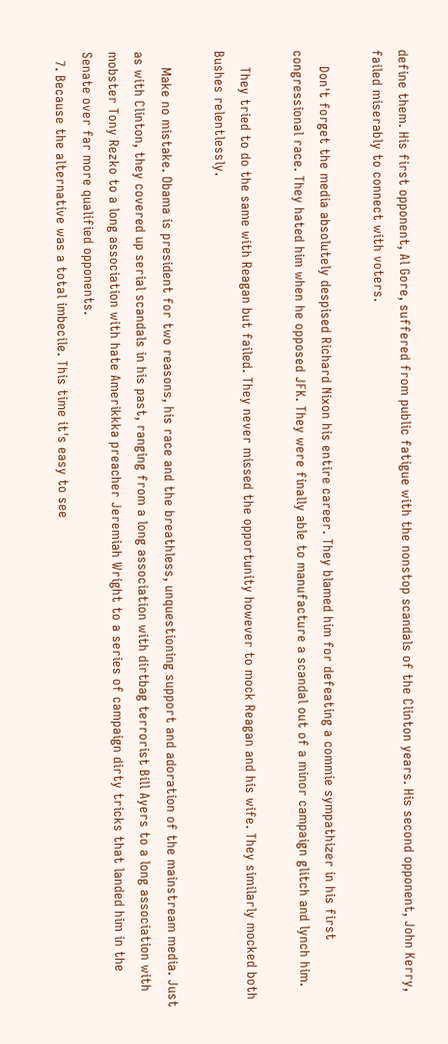define them. His first opponent, Al Gore, suffered from public fatigue with the nonstop scandals of the Clinton years. His second opponent, John Kerry, failed miserably to connect with voters.

    Don't forget the media absolutely despised Richard Nixon his entire career. They blamed him for defeating a commie sympathizer in his first congressional race. They hated him when he opposed JFK. They were finally able to manufacture a scandal out of a minor campaign glitch and lynch him.

    They tried to do the same with Reagan but failed. They never missed the opportunity however to mock Reagan and his wife. They similarly mocked both Bushes relentlessly.

    Make no mistake. Obama is president for two reasons, his race and the breathless, unquestioning support and adoration of the mainstream media. Just as with Clinton, they covered up serial scandals in his past, ranging from a long association with dirtbag terrorist Bill Ayers to a long association with mobster Tony Rezko to a long association with hate Amerikkka preacher Jeremiah Wright to a series of campaign dirty tricks that landed him in the Senate over far more qualified opponents.
  7. Because the alternative was a total imbecile. This time it's easy to see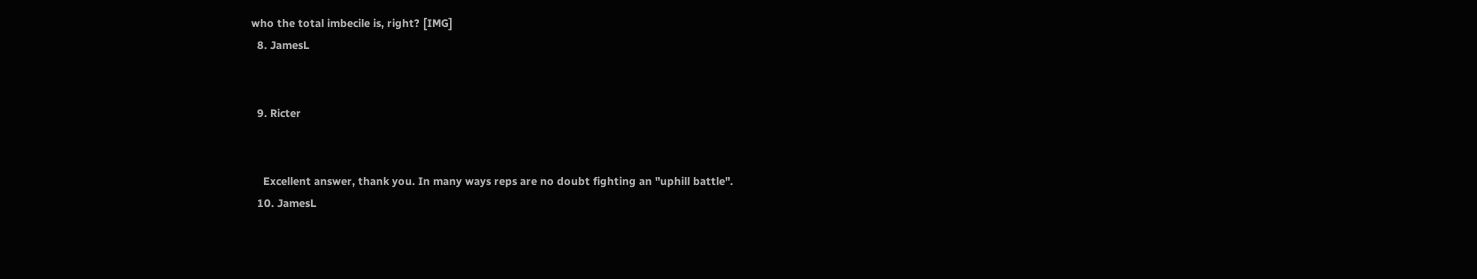who the total imbecile is, right? [IMG]
  8. JamesL


  9. Ricter


    Excellent answer, thank you. In many ways reps are no doubt fighting an "uphill battle".
  10. JamesL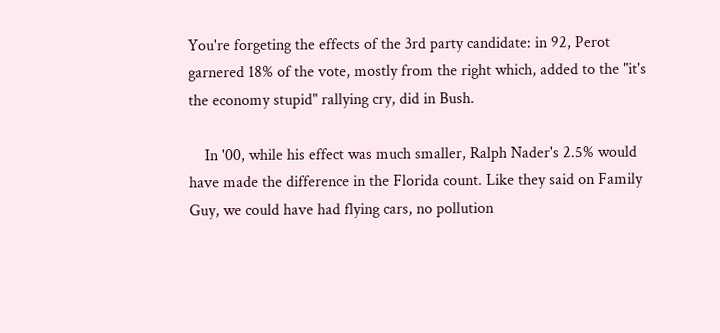You're forgeting the effects of the 3rd party candidate: in 92, Perot garnered 18% of the vote, mostly from the right which, added to the "it's the economy stupid" rallying cry, did in Bush.

    In '00, while his effect was much smaller, Ralph Nader's 2.5% would have made the difference in the Florida count. Like they said on Family Guy, we could have had flying cars, no pollution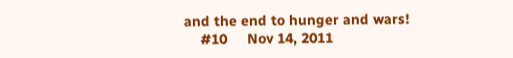and the end to hunger and wars!
    #10     Nov 14, 2011